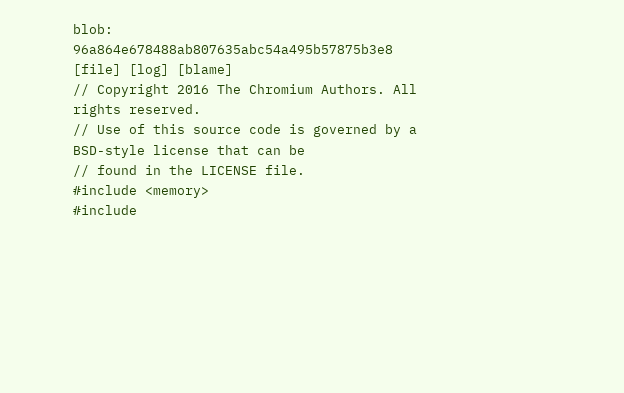blob: 96a864e678488ab807635abc54a495b57875b3e8 [file] [log] [blame]
// Copyright 2016 The Chromium Authors. All rights reserved.
// Use of this source code is governed by a BSD-style license that can be
// found in the LICENSE file.
#include <memory>
#include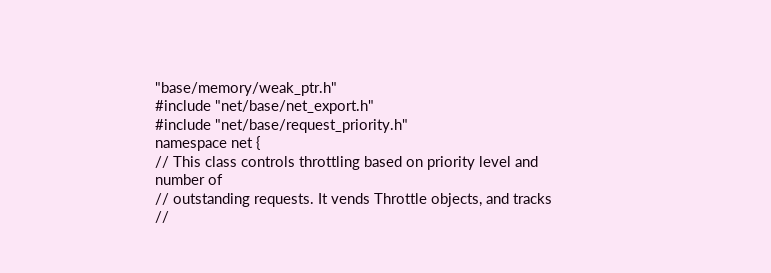"base/memory/weak_ptr.h"
#include "net/base/net_export.h"
#include "net/base/request_priority.h"
namespace net {
// This class controls throttling based on priority level and number of
// outstanding requests. It vends Throttle objects, and tracks
//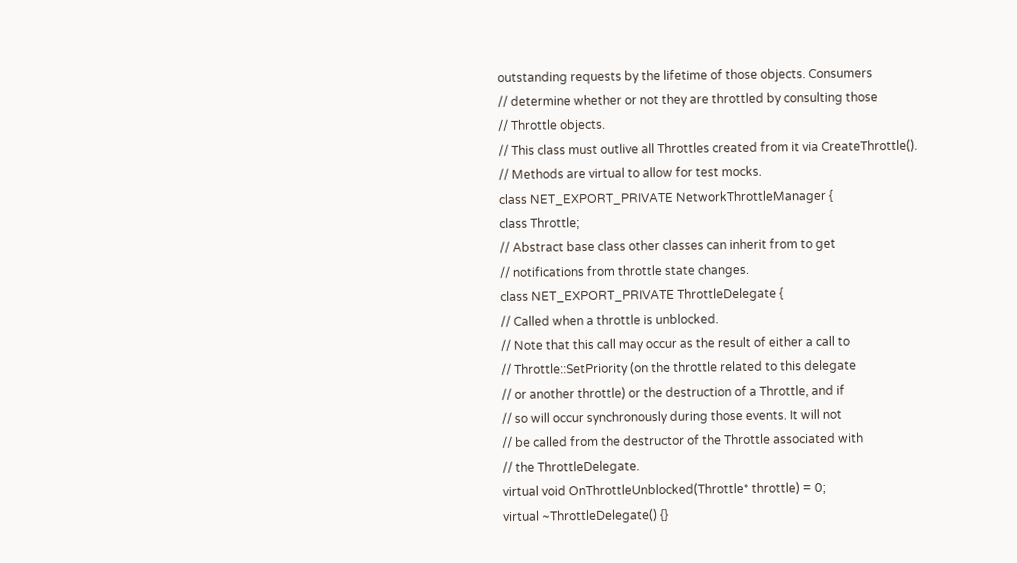outstanding requests by the lifetime of those objects. Consumers
// determine whether or not they are throttled by consulting those
// Throttle objects.
// This class must outlive all Throttles created from it via CreateThrottle().
// Methods are virtual to allow for test mocks.
class NET_EXPORT_PRIVATE NetworkThrottleManager {
class Throttle;
// Abstract base class other classes can inherit from to get
// notifications from throttle state changes.
class NET_EXPORT_PRIVATE ThrottleDelegate {
// Called when a throttle is unblocked.
// Note that this call may occur as the result of either a call to
// Throttle::SetPriority (on the throttle related to this delegate
// or another throttle) or the destruction of a Throttle, and if
// so will occur synchronously during those events. It will not
// be called from the destructor of the Throttle associated with
// the ThrottleDelegate.
virtual void OnThrottleUnblocked(Throttle* throttle) = 0;
virtual ~ThrottleDelegate() {}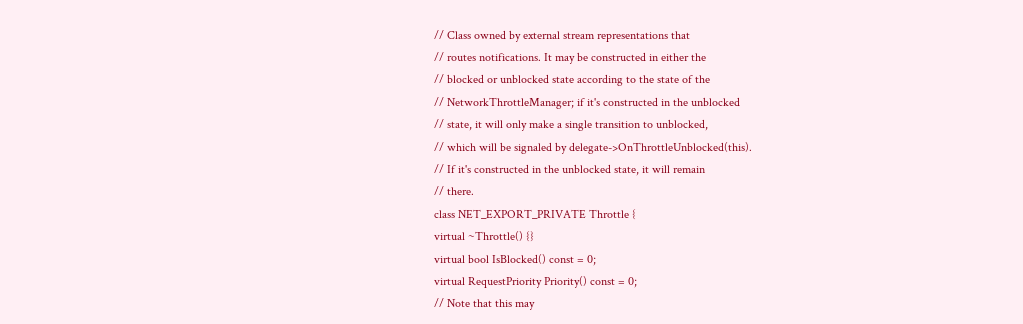// Class owned by external stream representations that
// routes notifications. It may be constructed in either the
// blocked or unblocked state according to the state of the
// NetworkThrottleManager; if it's constructed in the unblocked
// state, it will only make a single transition to unblocked,
// which will be signaled by delegate->OnThrottleUnblocked(this).
// If it's constructed in the unblocked state, it will remain
// there.
class NET_EXPORT_PRIVATE Throttle {
virtual ~Throttle() {}
virtual bool IsBlocked() const = 0;
virtual RequestPriority Priority() const = 0;
// Note that this may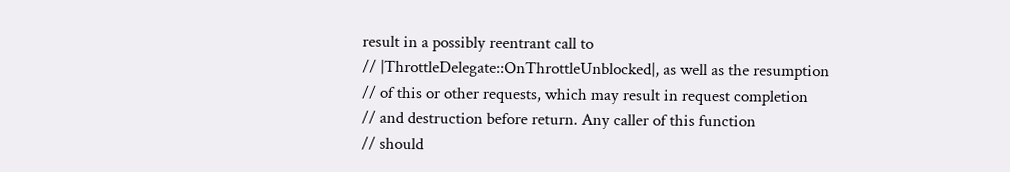result in a possibly reentrant call to
// |ThrottleDelegate::OnThrottleUnblocked|, as well as the resumption
// of this or other requests, which may result in request completion
// and destruction before return. Any caller of this function
// should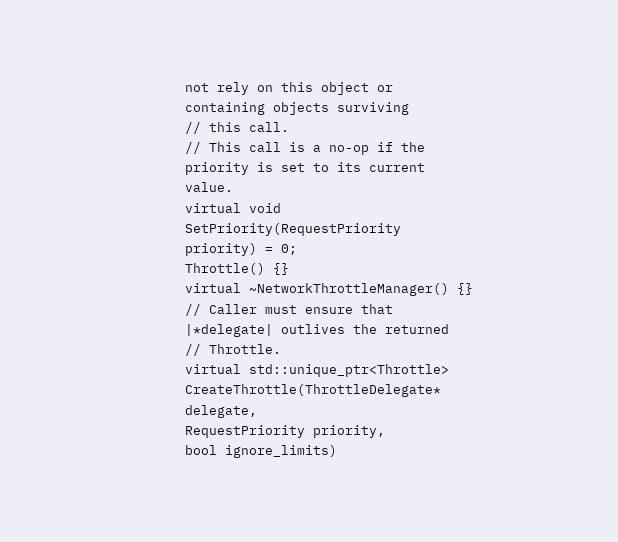not rely on this object or containing objects surviving
// this call.
// This call is a no-op if the priority is set to its current value.
virtual void SetPriority(RequestPriority priority) = 0;
Throttle() {}
virtual ~NetworkThrottleManager() {}
// Caller must ensure that |*delegate| outlives the returned
// Throttle.
virtual std::unique_ptr<Throttle> CreateThrottle(ThrottleDelegate* delegate,
RequestPriority priority,
bool ignore_limits)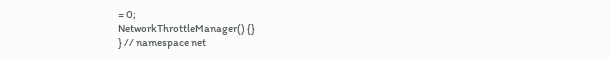= 0;
NetworkThrottleManager() {}
} // namespace net